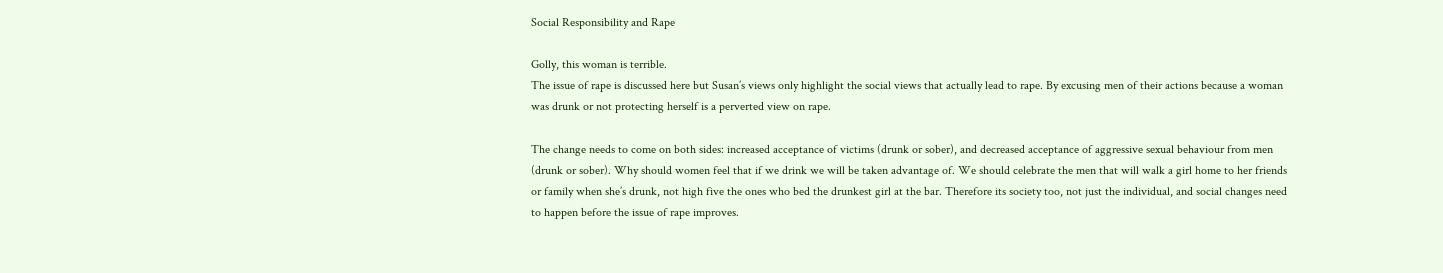Social Responsibility and Rape

Golly, this woman is terrible.
The issue of rape is discussed here but Susan’s views only highlight the social views that actually lead to rape. By excusing men of their actions because a woman was drunk or not protecting herself is a perverted view on rape.

The change needs to come on both sides: increased acceptance of victims (drunk or sober), and decreased acceptance of aggressive sexual behaviour from men (drunk or sober). Why should women feel that if we drink we will be taken advantage of. We should celebrate the men that will walk a girl home to her friends or family when she’s drunk, not high five the ones who bed the drunkest girl at the bar. Therefore its society too, not just the individual, and social changes need to happen before the issue of rape improves.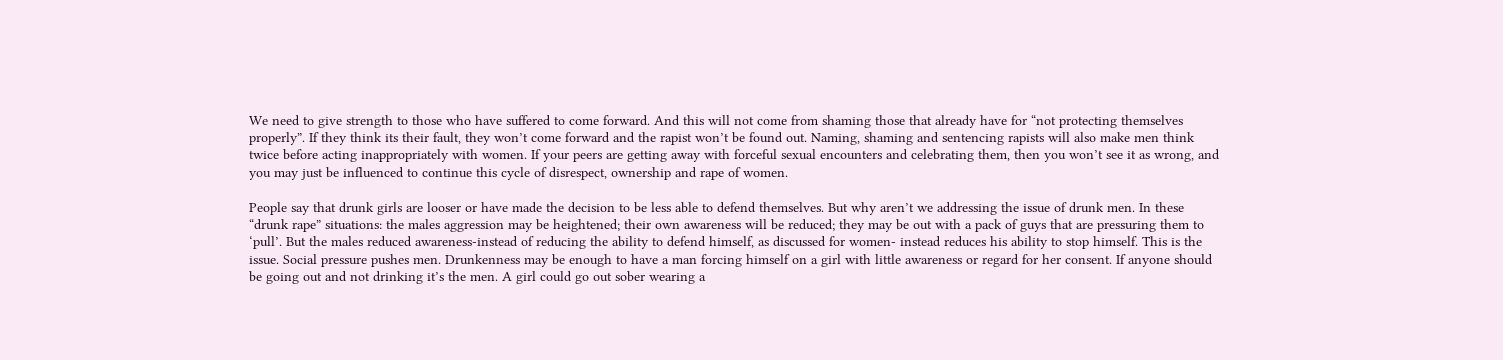We need to give strength to those who have suffered to come forward. And this will not come from shaming those that already have for “not protecting themselves properly”. If they think its their fault, they won’t come forward and the rapist won’t be found out. Naming, shaming and sentencing rapists will also make men think twice before acting inappropriately with women. If your peers are getting away with forceful sexual encounters and celebrating them, then you won’t see it as wrong, and you may just be influenced to continue this cycle of disrespect, ownership and rape of women.

People say that drunk girls are looser or have made the decision to be less able to defend themselves. But why aren’t we addressing the issue of drunk men. In these “drunk rape” situations: the males aggression may be heightened; their own awareness will be reduced; they may be out with a pack of guys that are pressuring them to ‘pull’. But the males reduced awareness-instead of reducing the ability to defend himself, as discussed for women- instead reduces his ability to stop himself. This is the issue. Social pressure pushes men. Drunkenness may be enough to have a man forcing himself on a girl with little awareness or regard for her consent. If anyone should be going out and not drinking it’s the men. A girl could go out sober wearing a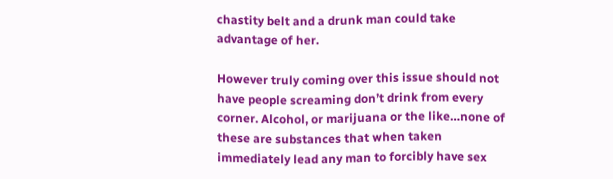chastity belt and a drunk man could take advantage of her.

However truly coming over this issue should not have people screaming don’t drink from every corner. Alcohol, or marijuana or the like…none of these are substances that when taken immediately lead any man to forcibly have sex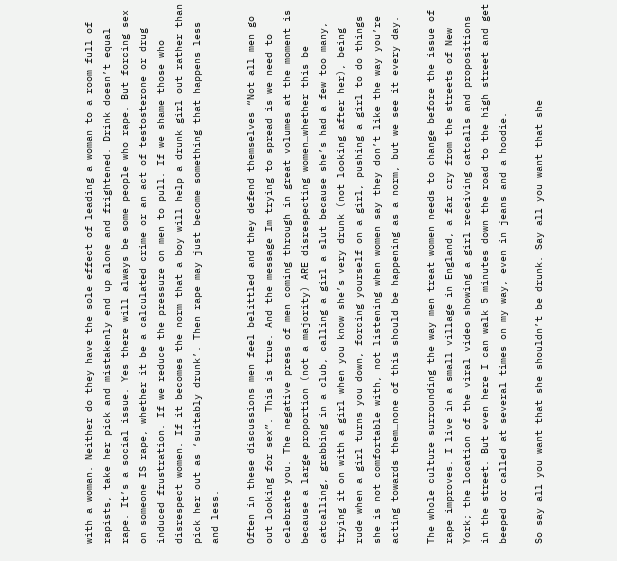with a woman. Neither do they have the sole effect of leading a woman to a room full of rapists, take her pick and mistakenly end up alone and frightened. Drink doesn’t equal rape. It’s a social issue. Yes there will always be some people who rape. But forcing sex on someone IS rape, whether it be a calculated crime or an act of testosterone or drug induced frustration. If we reduce the pressure on men to pull. If we shame those who disrespect women. If it becomes the norm that a boy will help a drunk girl out rather than pick her out as ‘suitably drunk’. Then rape may just become something that happens less and less.

Often in these discussions men feel belittled and they defend themselves “Not all men go out looking for sex”. This is true. And the message Im trying to spread is we need to celebrate you. The negative press of men coming through in great volumes at the moment is because a large proportion (not a majority) ARE disrespecting women…whether this be catcalling, grabbing in a club, calling a girl a slut because she’s had a few too many, trying it on with a girl when you know she’s very drunk (not looking after her), being rude when a girl turns you down, forcing yourself on a girl, pushing a girl to do things she is not comfortable with, not listening when women say they don’t like the way you’re acting towards them…none of this should be happening as a norm, but we see it every day.

The whole culture surrounding the way men treat women needs to change before the issue of rape improves. I live in a small village in England, a far cry from the streets of New York; the location of the viral video showing a girl receiving catcalls and propositions in the street. But even here I can walk 5 minutes down the road to the high street and get beeped or called at several times on my way, even in jeans and a hoodie.

So say all you want that she shouldn’t be drunk. Say all you want that she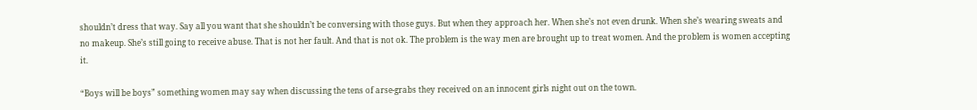shouldn’t dress that way. Say all you want that she shouldn’t be conversing with those guys. But when they approach her. When she’s not even drunk. When she’s wearing sweats and no makeup. She’s still going to receive abuse. That is not her fault. And that is not ok. The problem is the way men are brought up to treat women. And the problem is women accepting it.

“Boys will be boys” something women may say when discussing the tens of arse-grabs they received on an innocent girls night out on the town.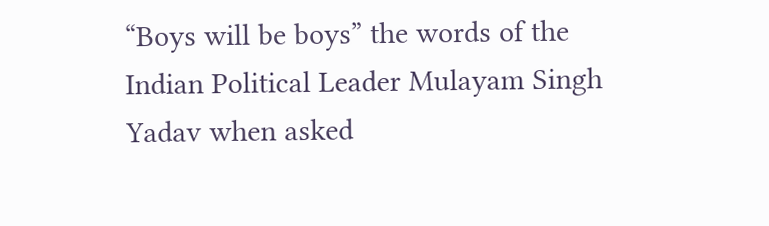“Boys will be boys” the words of the Indian Political Leader Mulayam Singh Yadav when asked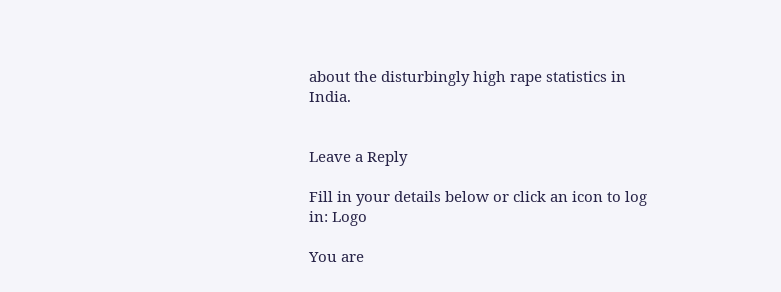about the disturbingly high rape statistics in India.


Leave a Reply

Fill in your details below or click an icon to log in: Logo

You are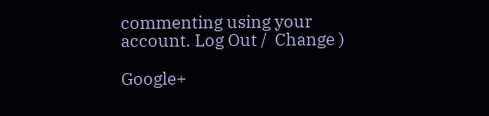commenting using your account. Log Out /  Change )

Google+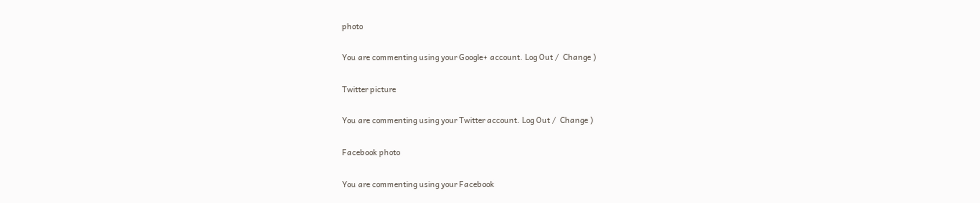photo

You are commenting using your Google+ account. Log Out /  Change )

Twitter picture

You are commenting using your Twitter account. Log Out /  Change )

Facebook photo

You are commenting using your Facebook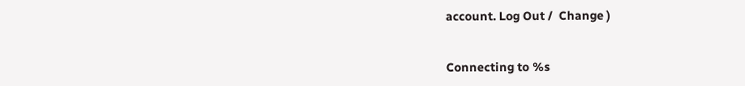account. Log Out /  Change )


Connecting to %s